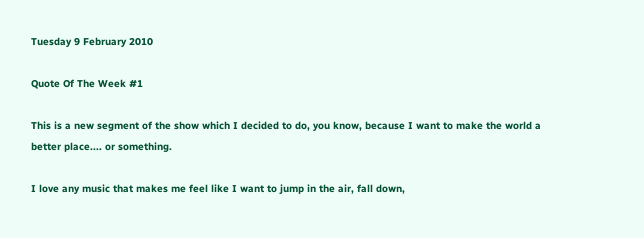Tuesday 9 February 2010

Quote Of The Week #1

This is a new segment of the show which I decided to do, you know, because I want to make the world a better place.... or something.

I love any music that makes me feel like I want to jump in the air, fall down,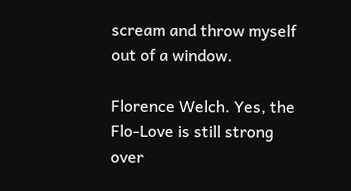scream and throw myself out of a window.

Florence Welch. Yes, the Flo-Love is still strong over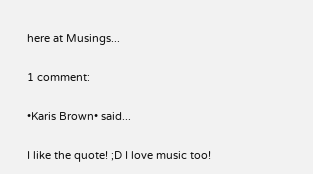here at Musings...

1 comment:

•Karis Brown• said...

I like the quote! ;D I love music too!